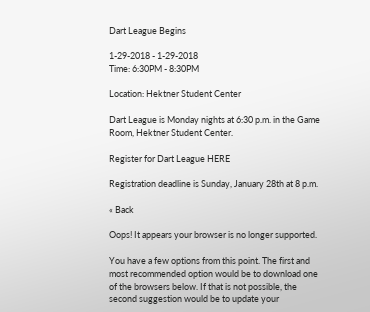Dart League Begins

1-29-2018 - 1-29-2018
Time: 6:30PM - 8:30PM

Location: Hektner Student Center

Dart League is Monday nights at 6:30 p.m. in the Game Room, Hektner Student Center.

Register for Dart League HERE

Registration deadline is Sunday, January 28th at 8 p.m.

« Back

Oops! It appears your browser is no longer supported.

You have a few options from this point. The first and most recommended option would be to download one of the browsers below. If that is not possible, the second suggestion would be to update your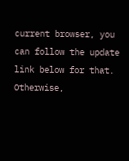current browser, you can follow the update link below for that. Otherwise,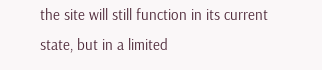the site will still function in its current state, but in a limited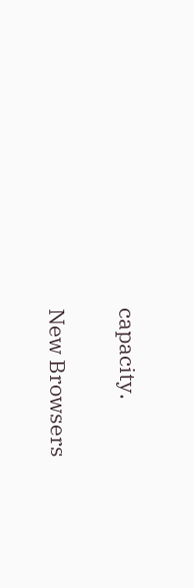capacity.

New Browsers